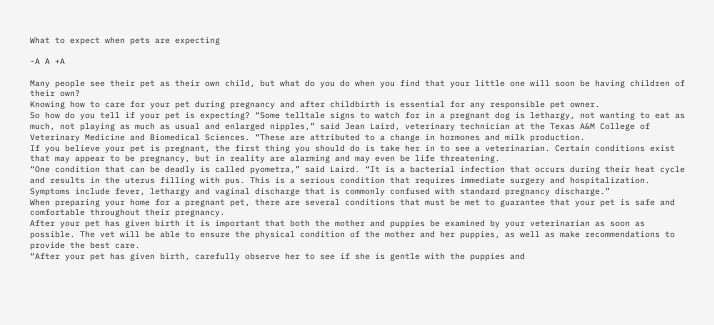What to expect when pets are expecting

-A A +A

Many people see their pet as their own child, but what do you do when you find that your little one will soon be having children of their own?
Knowing how to care for your pet during pregnancy and after childbirth is essential for any responsible pet owner.
So how do you tell if your pet is expecting? “Some telltale signs to watch for in a pregnant dog is lethargy, not wanting to eat as much, not playing as much as usual and enlarged nipples,” said Jean Laird, veterinary technician at the Texas A&M College of Veterinary Medicine and Biomedical Sciences. “These are attributed to a change in hormones and milk production.
If you believe your pet is pregnant, the first thing you should do is take her in to see a veterinarian. Certain conditions exist that may appear to be pregnancy, but in reality are alarming and may even be life threatening.
“One condition that can be deadly is called pyometra,” said Laird. “It is a bacterial infection that occurs during their heat cycle and results in the uterus filling with pus. This is a serious condition that requires immediate surgery and hospitalization. Symptoms include fever, lethargy and vaginal discharge that is commonly confused with standard pregnancy discharge.”
When preparing your home for a pregnant pet, there are several conditions that must be met to guarantee that your pet is safe and comfortable throughout their pregnancy.
After your pet has given birth it is important that both the mother and puppies be examined by your veterinarian as soon as possible. The vet will be able to ensure the physical condition of the mother and her puppies, as well as make recommendations to provide the best care.
“After your pet has given birth, carefully observe her to see if she is gentle with the puppies and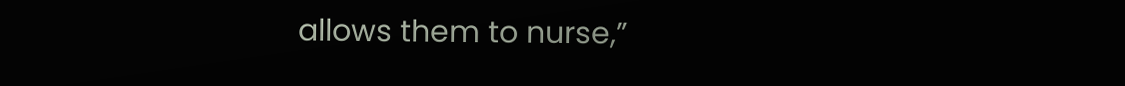allows them to nurse,”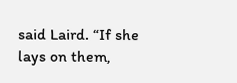said Laird. “If she lays on them,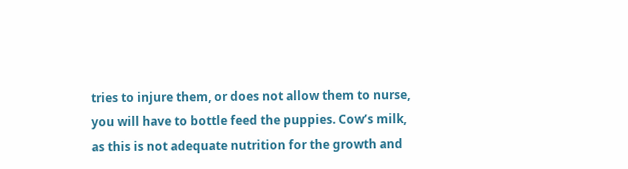tries to injure them, or does not allow them to nurse, you will have to bottle feed the puppies. Cow’s milk, as this is not adequate nutrition for the growth and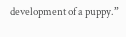development of a puppy.”